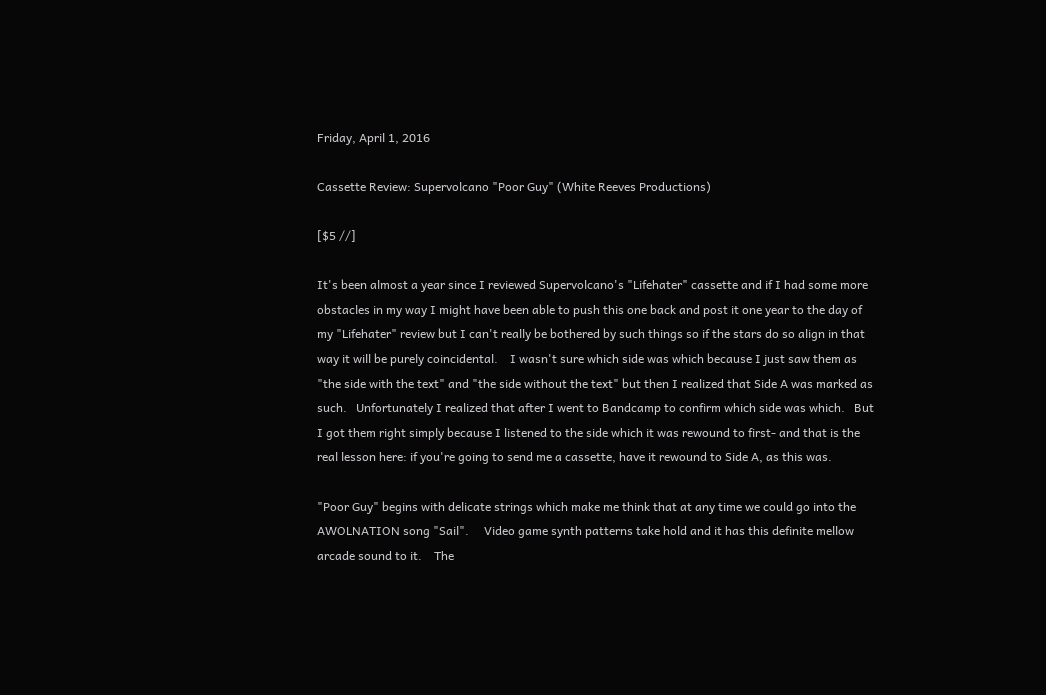Friday, April 1, 2016

Cassette Review: Supervolcano "Poor Guy" (White Reeves Productions)

[$5 //]

It's been almost a year since I reviewed Supervolcano's "Lifehater" cassette and if I had some more obstacles in my way I might have been able to push this one back and post it one year to the day of my "Lifehater" review but I can't really be bothered by such things so if the stars do so align in that way it will be purely coincidental.    I wasn't sure which side was which because I just saw them as "the side with the text" and "the side without the text" but then I realized that Side A was marked as such.   Unfortunately I realized that after I went to Bandcamp to confirm which side was which.   But I got them right simply because I listened to the side which it was rewound to first- and that is the real lesson here: if you're going to send me a cassette, have it rewound to Side A, as this was.

"Poor Guy" begins with delicate strings which make me think that at any time we could go into the AWOLNATION song "Sail".     Video game synth patterns take hold and it has this definite mellow arcade sound to it.    The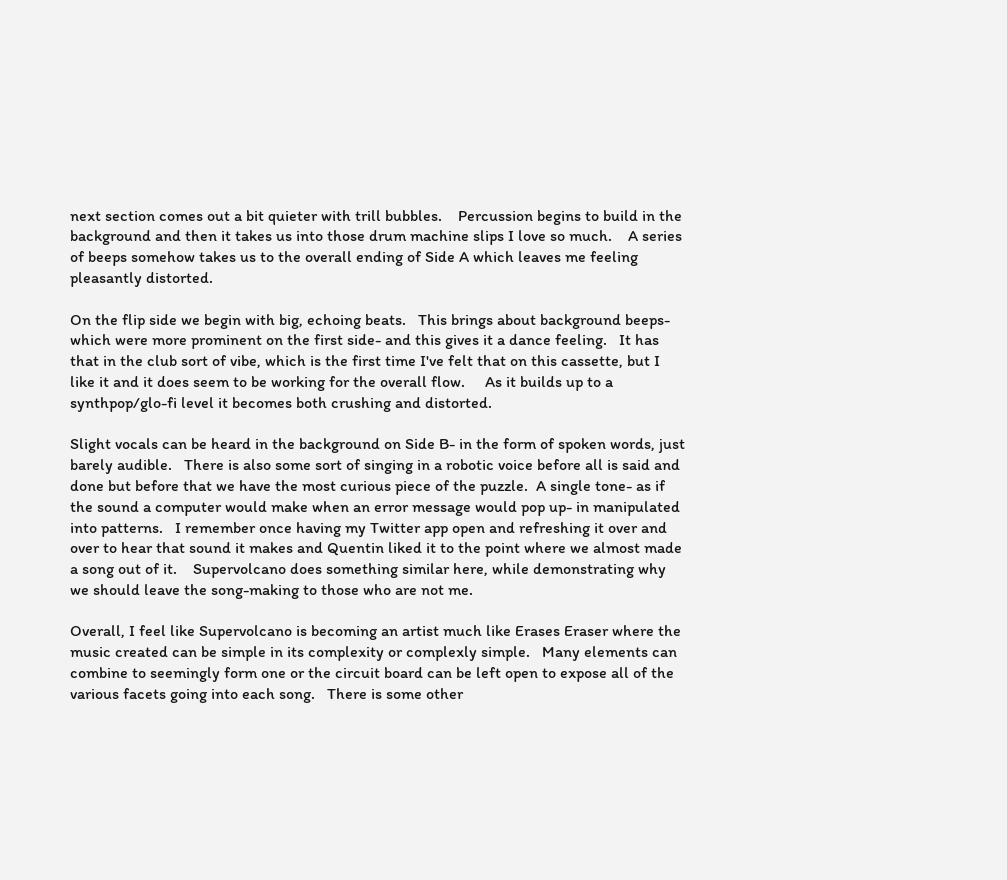next section comes out a bit quieter with trill bubbles.    Percussion begins to build in the background and then it takes us into those drum machine slips I love so much.    A series of beeps somehow takes us to the overall ending of Side A which leaves me feeling pleasantly distorted.

On the flip side we begin with big, echoing beats.   This brings about background beeps- which were more prominent on the first side- and this gives it a dance feeling.   It has that in the club sort of vibe, which is the first time I've felt that on this cassette, but I like it and it does seem to be working for the overall flow.     As it builds up to a synthpop/glo-fi level it becomes both crushing and distorted.

Slight vocals can be heard in the background on Side B- in the form of spoken words, just barely audible.   There is also some sort of singing in a robotic voice before all is said and done but before that we have the most curious piece of the puzzle.  A single tone- as if the sound a computer would make when an error message would pop up- in manipulated into patterns.   I remember once having my Twitter app open and refreshing it over and over to hear that sound it makes and Quentin liked it to the point where we almost made a song out of it.    Supervolcano does something similar here, while demonstrating why we should leave the song-making to those who are not me.

Overall, I feel like Supervolcano is becoming an artist much like Erases Eraser where the music created can be simple in its complexity or complexly simple.   Many elements can combine to seemingly form one or the circuit board can be left open to expose all of the various facets going into each song.   There is some other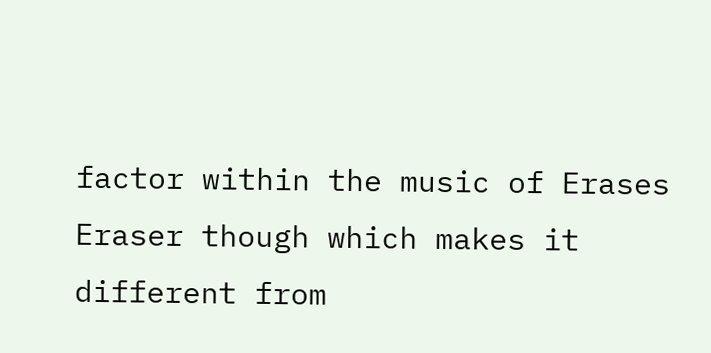factor within the music of Erases Eraser though which makes it different from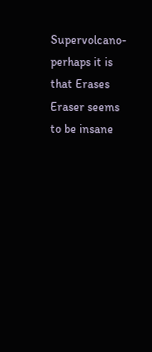Supervolcano- perhaps it is that Erases Eraser seems to be insane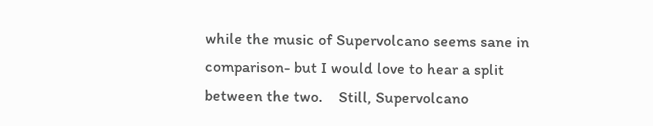while the music of Supervolcano seems sane in comparison- but I would love to hear a split between the two.    Still, Supervolcano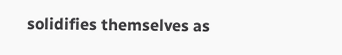solidifies themselves as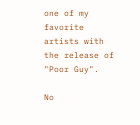one of my favorite artists with the release of "Poor Guy".

No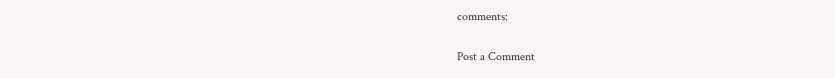comments:

Post a Comment